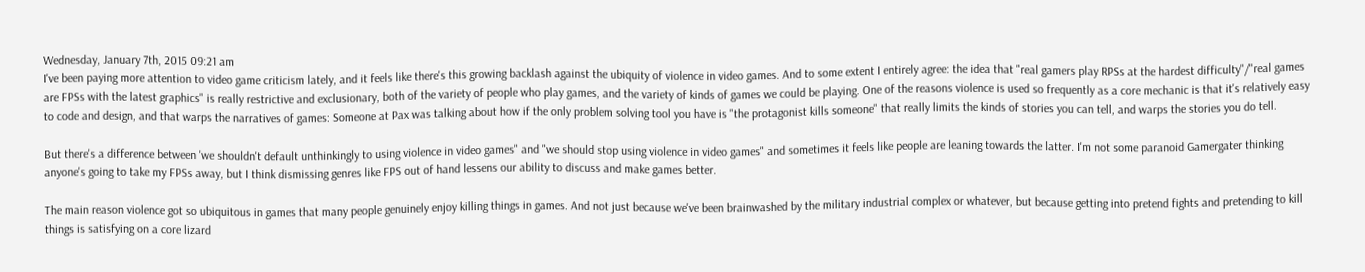Wednesday, January 7th, 2015 09:21 am
I've been paying more attention to video game criticism lately, and it feels like there's this growing backlash against the ubiquity of violence in video games. And to some extent I entirely agree: the idea that "real gamers play RPSs at the hardest difficulty"/"real games are FPSs with the latest graphics" is really restrictive and exclusionary, both of the variety of people who play games, and the variety of kinds of games we could be playing. One of the reasons violence is used so frequently as a core mechanic is that it's relatively easy to code and design, and that warps the narratives of games: Someone at Pax was talking about how if the only problem solving tool you have is "the protagonist kills someone" that really limits the kinds of stories you can tell, and warps the stories you do tell.

But there's a difference between 'we shouldn't default unthinkingly to using violence in video games" and "we should stop using violence in video games" and sometimes it feels like people are leaning towards the latter. I'm not some paranoid Gamergater thinking anyone's going to take my FPSs away, but I think dismissing genres like FPS out of hand lessens our ability to discuss and make games better.

The main reason violence got so ubiquitous in games that many people genuinely enjoy killing things in games. And not just because we've been brainwashed by the military industrial complex or whatever, but because getting into pretend fights and pretending to kill things is satisfying on a core lizard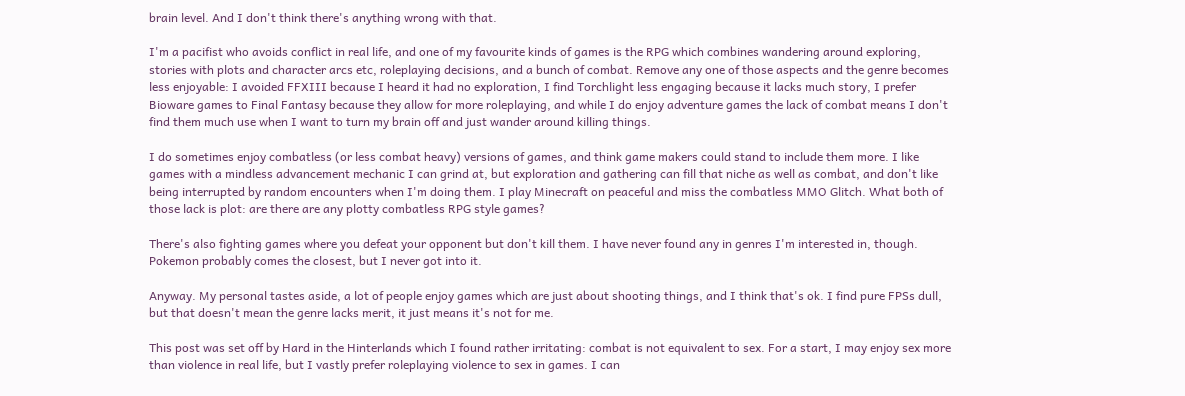brain level. And I don't think there's anything wrong with that.

I'm a pacifist who avoids conflict in real life, and one of my favourite kinds of games is the RPG which combines wandering around exploring, stories with plots and character arcs etc, roleplaying decisions, and a bunch of combat. Remove any one of those aspects and the genre becomes less enjoyable: I avoided FFXIII because I heard it had no exploration, I find Torchlight less engaging because it lacks much story, I prefer Bioware games to Final Fantasy because they allow for more roleplaying, and while I do enjoy adventure games the lack of combat means I don't find them much use when I want to turn my brain off and just wander around killing things.

I do sometimes enjoy combatless (or less combat heavy) versions of games, and think game makers could stand to include them more. I like games with a mindless advancement mechanic I can grind at, but exploration and gathering can fill that niche as well as combat, and don't like being interrupted by random encounters when I'm doing them. I play Minecraft on peaceful and miss the combatless MMO Glitch. What both of those lack is plot: are there are any plotty combatless RPG style games?

There's also fighting games where you defeat your opponent but don't kill them. I have never found any in genres I'm interested in, though. Pokemon probably comes the closest, but I never got into it.

Anyway. My personal tastes aside, a lot of people enjoy games which are just about shooting things, and I think that's ok. I find pure FPSs dull, but that doesn't mean the genre lacks merit, it just means it's not for me.

This post was set off by Hard in the Hinterlands which I found rather irritating: combat is not equivalent to sex. For a start, I may enjoy sex more than violence in real life, but I vastly prefer roleplaying violence to sex in games. I can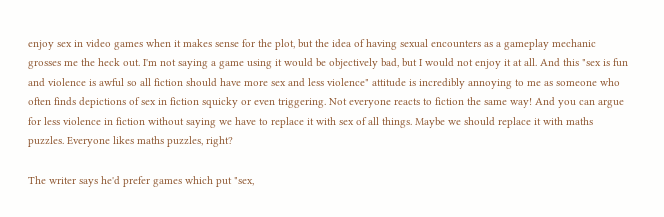enjoy sex in video games when it makes sense for the plot, but the idea of having sexual encounters as a gameplay mechanic grosses me the heck out. I'm not saying a game using it would be objectively bad, but I would not enjoy it at all. And this "sex is fun and violence is awful so all fiction should have more sex and less violence" attitude is incredibly annoying to me as someone who often finds depictions of sex in fiction squicky or even triggering. Not everyone reacts to fiction the same way! And you can argue for less violence in fiction without saying we have to replace it with sex of all things. Maybe we should replace it with maths puzzles. Everyone likes maths puzzles, right?

The writer says he'd prefer games which put "sex,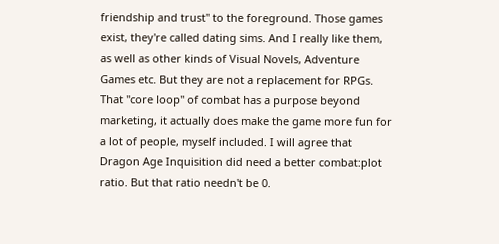friendship and trust" to the foreground. Those games exist, they're called dating sims. And I really like them, as well as other kinds of Visual Novels, Adventure Games etc. But they are not a replacement for RPGs. That "core loop" of combat has a purpose beyond marketing, it actually does make the game more fun for a lot of people, myself included. I will agree that Dragon Age Inquisition did need a better combat:plot ratio. But that ratio needn't be 0.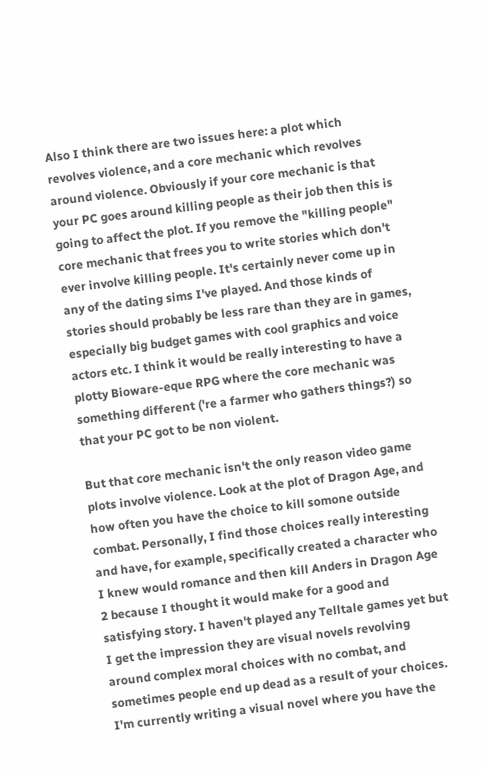Also I think there are two issues here: a plot which revolves violence, and a core mechanic which revolves around violence. Obviously if your core mechanic is that your PC goes around killing people as their job then this is going to affect the plot. If you remove the "killing people" core mechanic that frees you to write stories which don't ever involve killing people. It's certainly never come up in any of the dating sims I've played. And those kinds of stories should probably be less rare than they are in games, especially big budget games with cool graphics and voice actors etc. I think it would be really interesting to have a plotty Bioware-eque RPG where the core mechanic was something different ('re a farmer who gathers things?) so that your PC got to be non violent.

But that core mechanic isn't the only reason video game plots involve violence. Look at the plot of Dragon Age, and how often you have the choice to kill somone outside combat. Personally, I find those choices really interesting and have, for example, specifically created a character who I knew would romance and then kill Anders in Dragon Age 2 because I thought it would make for a good and satisfying story. I haven't played any Telltale games yet but I get the impression they are visual novels revolving around complex moral choices with no combat, and sometimes people end up dead as a result of your choices. I'm currently writing a visual novel where you have the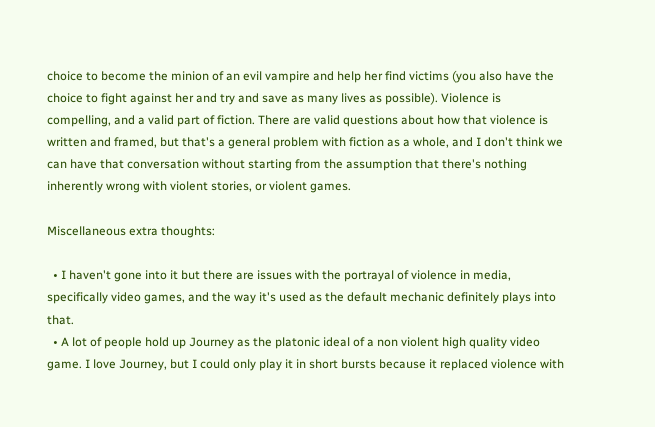choice to become the minion of an evil vampire and help her find victims (you also have the choice to fight against her and try and save as many lives as possible). Violence is compelling, and a valid part of fiction. There are valid questions about how that violence is written and framed, but that's a general problem with fiction as a whole, and I don't think we can have that conversation without starting from the assumption that there's nothing inherently wrong with violent stories, or violent games.

Miscellaneous extra thoughts:

  • I haven't gone into it but there are issues with the portrayal of violence in media, specifically video games, and the way it's used as the default mechanic definitely plays into that.
  • A lot of people hold up Journey as the platonic ideal of a non violent high quality video game. I love Journey, but I could only play it in short bursts because it replaced violence with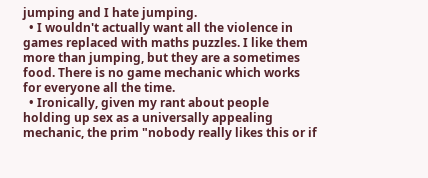jumping and I hate jumping.
  • I wouldn't actually want all the violence in games replaced with maths puzzles. I like them more than jumping, but they are a sometimes food. There is no game mechanic which works for everyone all the time.
  • Ironically, given my rant about people holding up sex as a universally appealing mechanic, the prim "nobody really likes this or if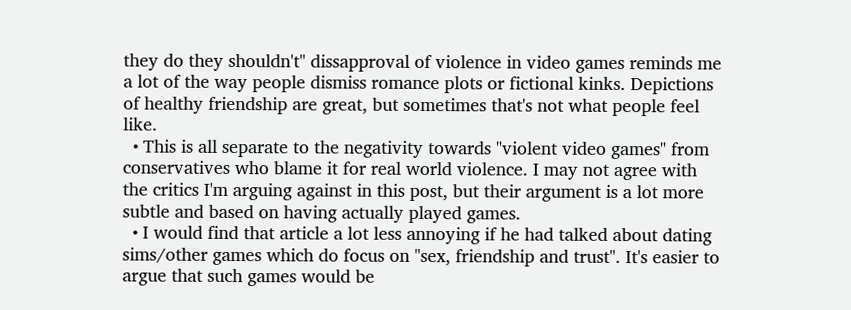they do they shouldn't" dissapproval of violence in video games reminds me a lot of the way people dismiss romance plots or fictional kinks. Depictions of healthy friendship are great, but sometimes that's not what people feel like.
  • This is all separate to the negativity towards "violent video games" from conservatives who blame it for real world violence. I may not agree with the critics I'm arguing against in this post, but their argument is a lot more subtle and based on having actually played games.
  • I would find that article a lot less annoying if he had talked about dating sims/other games which do focus on "sex, friendship and trust". It's easier to argue that such games would be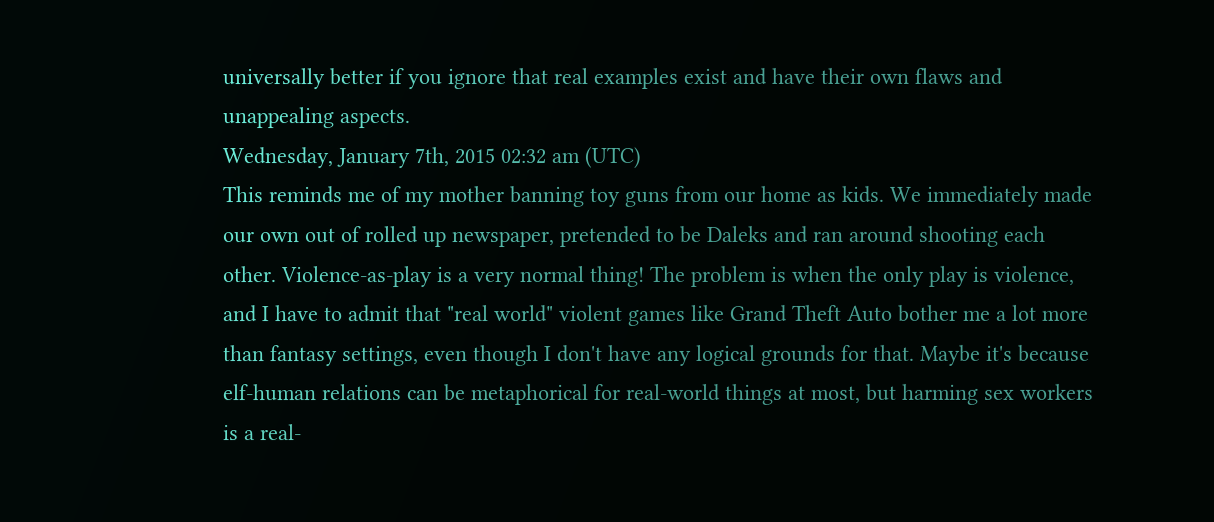universally better if you ignore that real examples exist and have their own flaws and unappealing aspects.
Wednesday, January 7th, 2015 02:32 am (UTC)
This reminds me of my mother banning toy guns from our home as kids. We immediately made our own out of rolled up newspaper, pretended to be Daleks and ran around shooting each other. Violence-as-play is a very normal thing! The problem is when the only play is violence, and I have to admit that "real world" violent games like Grand Theft Auto bother me a lot more than fantasy settings, even though I don't have any logical grounds for that. Maybe it's because elf-human relations can be metaphorical for real-world things at most, but harming sex workers is a real-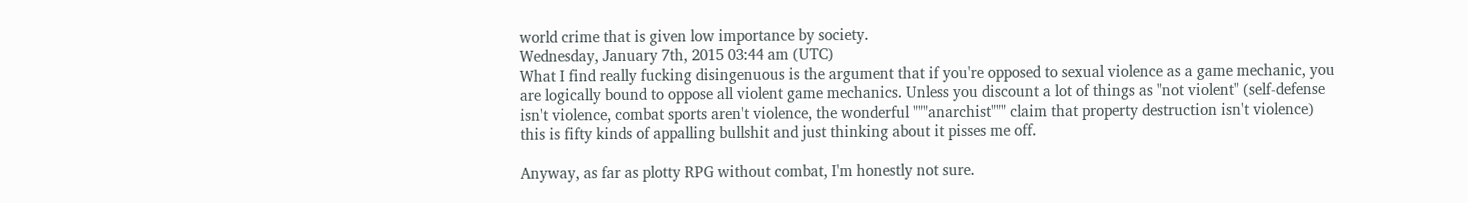world crime that is given low importance by society.
Wednesday, January 7th, 2015 03:44 am (UTC)
What I find really fucking disingenuous is the argument that if you're opposed to sexual violence as a game mechanic, you are logically bound to oppose all violent game mechanics. Unless you discount a lot of things as "not violent" (self-defense isn't violence, combat sports aren't violence, the wonderful """anarchist""" claim that property destruction isn't violence) this is fifty kinds of appalling bullshit and just thinking about it pisses me off.

Anyway, as far as plotty RPG without combat, I'm honestly not sure.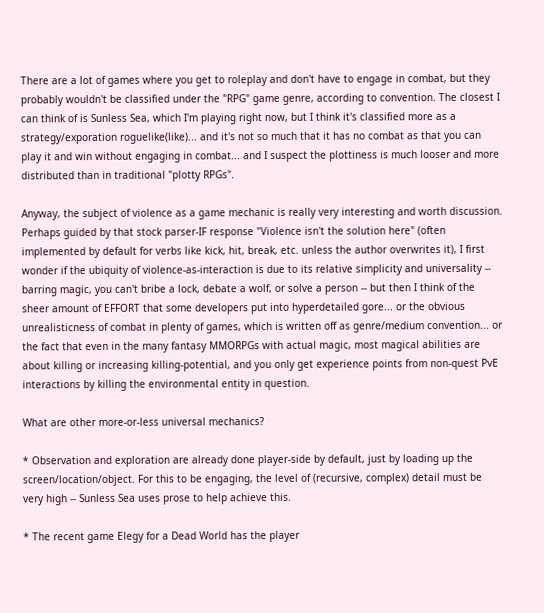There are a lot of games where you get to roleplay and don't have to engage in combat, but they probably wouldn't be classified under the "RPG" game genre, according to convention. The closest I can think of is Sunless Sea, which I'm playing right now, but I think it's classified more as a strategy/exporation roguelike(like)... and it's not so much that it has no combat as that you can play it and win without engaging in combat... and I suspect the plottiness is much looser and more distributed than in traditional "plotty RPGs".

Anyway, the subject of violence as a game mechanic is really very interesting and worth discussion. Perhaps guided by that stock parser-IF response "Violence isn't the solution here" (often implemented by default for verbs like kick, hit, break, etc. unless the author overwrites it), I first wonder if the ubiquity of violence-as-interaction is due to its relative simplicity and universality -- barring magic, you can't bribe a lock, debate a wolf, or solve a person -- but then I think of the sheer amount of EFFORT that some developers put into hyperdetailed gore... or the obvious unrealisticness of combat in plenty of games, which is written off as genre/medium convention... or the fact that even in the many fantasy MMORPGs with actual magic, most magical abilities are about killing or increasing killing-potential, and you only get experience points from non-quest PvE interactions by killing the environmental entity in question.

What are other more-or-less universal mechanics?

* Observation and exploration are already done player-side by default, just by loading up the screen/location/object. For this to be engaging, the level of (recursive, complex) detail must be very high -- Sunless Sea uses prose to help achieve this.

* The recent game Elegy for a Dead World has the player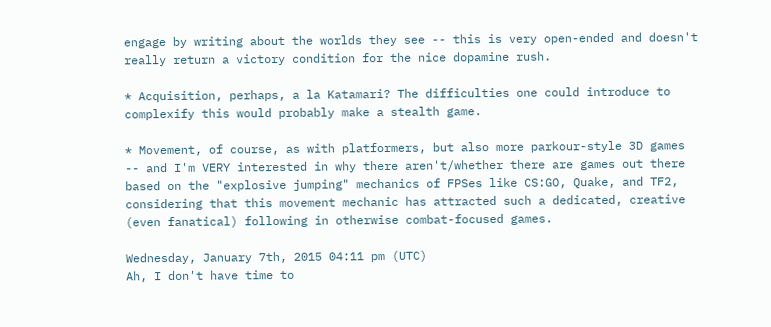engage by writing about the worlds they see -- this is very open-ended and doesn't really return a victory condition for the nice dopamine rush.

* Acquisition, perhaps, a la Katamari? The difficulties one could introduce to complexify this would probably make a stealth game.

* Movement, of course, as with platformers, but also more parkour-style 3D games -- and I'm VERY interested in why there aren't/whether there are games out there based on the "explosive jumping" mechanics of FPSes like CS:GO, Quake, and TF2, considering that this movement mechanic has attracted such a dedicated, creative (even fanatical) following in otherwise combat-focused games.

Wednesday, January 7th, 2015 04:11 pm (UTC)
Ah, I don't have time to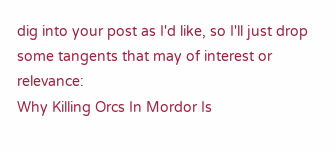dig into your post as I'd like, so I'll just drop some tangents that may of interest or relevance:
Why Killing Orcs In Mordor Is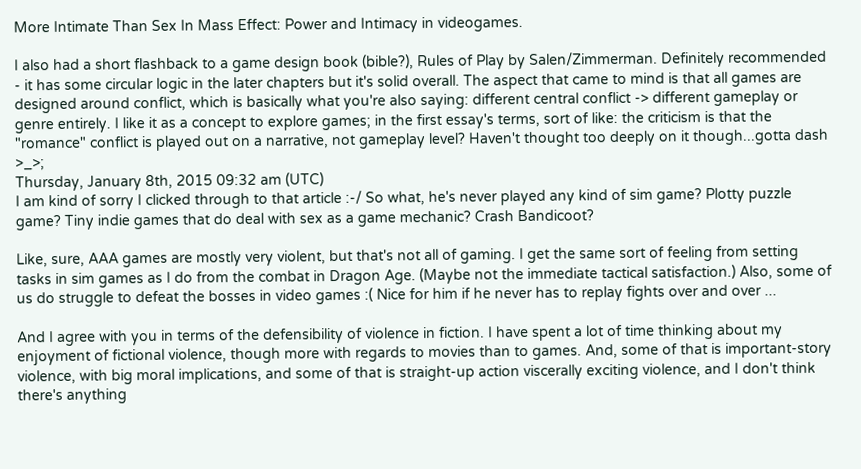More Intimate Than Sex In Mass Effect: Power and Intimacy in videogames.

I also had a short flashback to a game design book (bible?), Rules of Play by Salen/Zimmerman. Definitely recommended - it has some circular logic in the later chapters but it's solid overall. The aspect that came to mind is that all games are designed around conflict, which is basically what you're also saying: different central conflict -> different gameplay or genre entirely. I like it as a concept to explore games; in the first essay's terms, sort of like: the criticism is that the "romance" conflict is played out on a narrative, not gameplay level? Haven't thought too deeply on it though...gotta dash >_>;
Thursday, January 8th, 2015 09:32 am (UTC)
I am kind of sorry I clicked through to that article :-/ So what, he's never played any kind of sim game? Plotty puzzle game? Tiny indie games that do deal with sex as a game mechanic? Crash Bandicoot?

Like, sure, AAA games are mostly very violent, but that's not all of gaming. I get the same sort of feeling from setting tasks in sim games as I do from the combat in Dragon Age. (Maybe not the immediate tactical satisfaction.) Also, some of us do struggle to defeat the bosses in video games :( Nice for him if he never has to replay fights over and over ...

And I agree with you in terms of the defensibility of violence in fiction. I have spent a lot of time thinking about my enjoyment of fictional violence, though more with regards to movies than to games. And, some of that is important-story violence, with big moral implications, and some of that is straight-up action viscerally exciting violence, and I don't think there's anything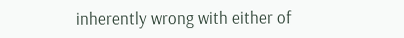inherently wrong with either of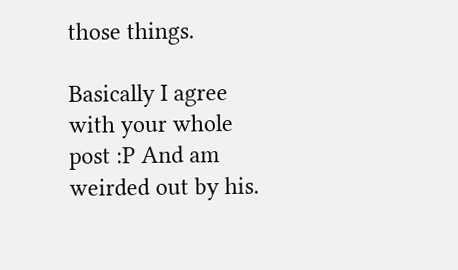those things.

Basically I agree with your whole post :P And am weirded out by his.